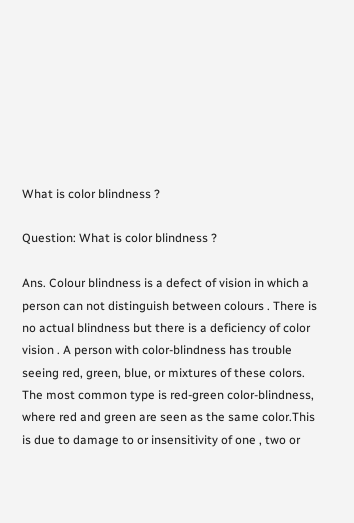What is color blindness ?

Question: What is color blindness ?

Ans. Colour blindness is a defect of vision in which a person can not distinguish between colours . There is no actual blindness but there is a deficiency of color vision . A person with color-blindness has trouble seeing red, green, blue, or mixtures of these colors. The most common type is red-green color-blindness, where red and green are seen as the same color.This is due to damage to or insensitivity of one , two or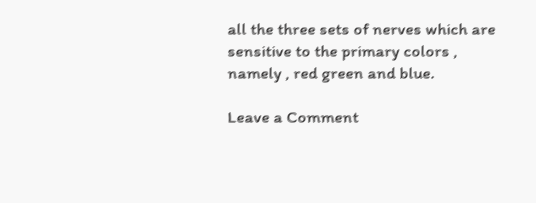all the three sets of nerves which are sensitive to the primary colors , namely , red green and blue.

Leave a Comment